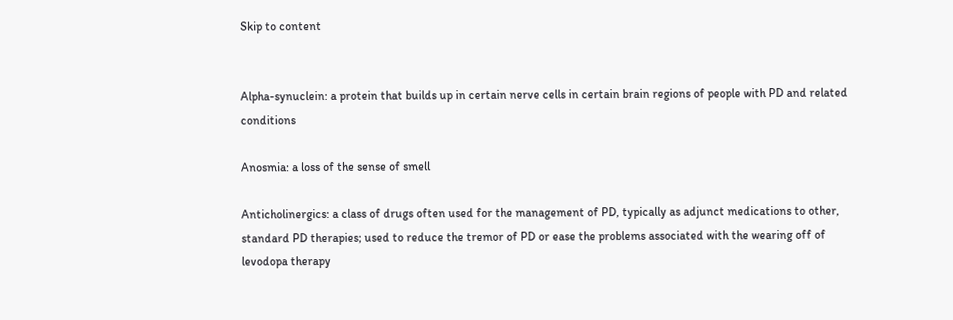Skip to content


Alpha-synuclein: a protein that builds up in certain nerve cells in certain brain regions of people with PD and related conditions

Anosmia: a loss of the sense of smell

Anticholinergics: a class of drugs often used for the management of PD, typically as adjunct medications to other, standard PD therapies; used to reduce the tremor of PD or ease the problems associated with the wearing off of levodopa therapy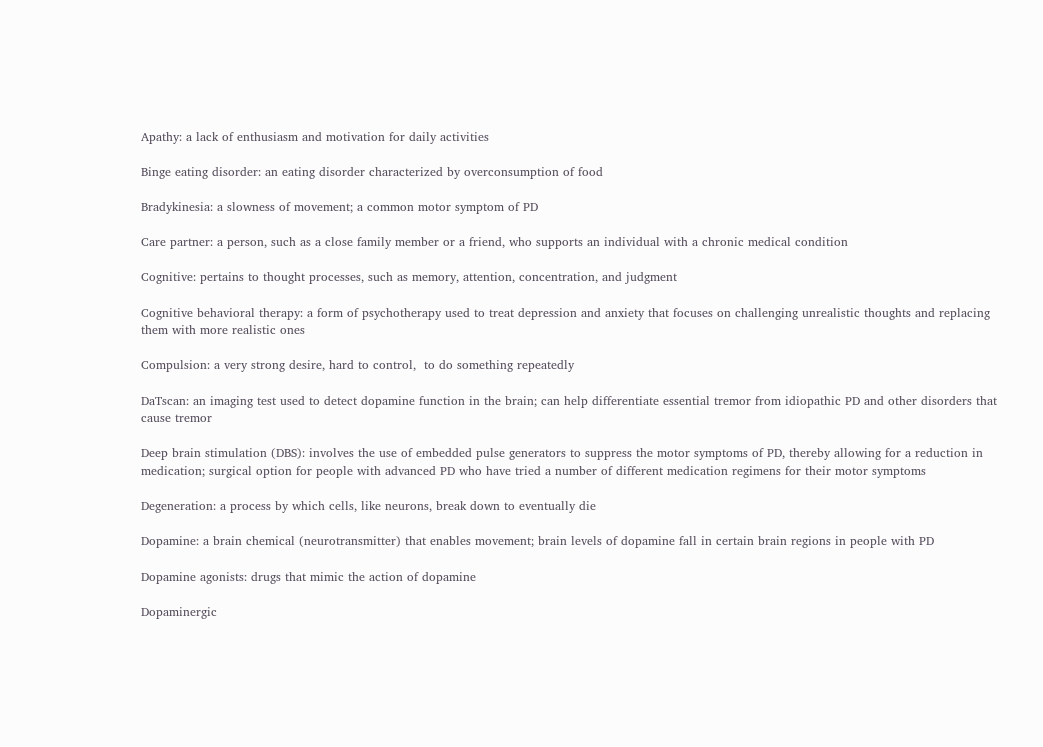Apathy: a lack of enthusiasm and motivation for daily activities

Binge eating disorder: an eating disorder characterized by overconsumption of food

Bradykinesia: a slowness of movement; a common motor symptom of PD

Care partner: a person, such as a close family member or a friend, who supports an individual with a chronic medical condition

Cognitive: pertains to thought processes, such as memory, attention, concentration, and judgment

Cognitive behavioral therapy: a form of psychotherapy used to treat depression and anxiety that focuses on challenging unrealistic thoughts and replacing them with more realistic ones

Compulsion: a very strong desire, hard to control,  to do something repeatedly

DaTscan: an imaging test used to detect dopamine function in the brain; can help differentiate essential tremor from idiopathic PD and other disorders that cause tremor

Deep brain stimulation (DBS): involves the use of embedded pulse generators to suppress the motor symptoms of PD, thereby allowing for a reduction in medication; surgical option for people with advanced PD who have tried a number of different medication regimens for their motor symptoms

Degeneration: a process by which cells, like neurons, break down to eventually die

Dopamine: a brain chemical (neurotransmitter) that enables movement; brain levels of dopamine fall in certain brain regions in people with PD

Dopamine agonists: drugs that mimic the action of dopamine

Dopaminergic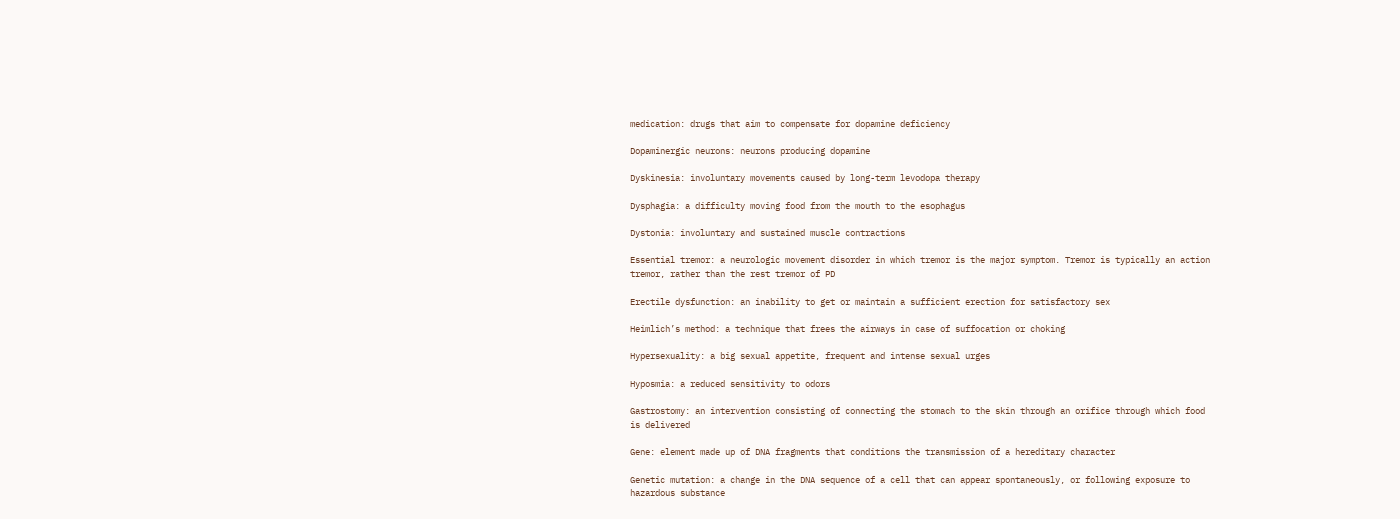medication: drugs that aim to compensate for dopamine deficiency

Dopaminergic neurons: neurons producing dopamine

Dyskinesia: involuntary movements caused by long-term levodopa therapy

Dysphagia: a difficulty moving food from the mouth to the esophagus

Dystonia: involuntary and sustained muscle contractions

Essential tremor: a neurologic movement disorder in which tremor is the major symptom. Tremor is typically an action tremor, rather than the rest tremor of PD

Erectile dysfunction: an inability to get or maintain a sufficient erection for satisfactory sex

Heimlich’s method: a technique that frees the airways in case of suffocation or choking

Hypersexuality: a big sexual appetite, frequent and intense sexual urges

Hyposmia: a reduced sensitivity to odors

Gastrostomy: an intervention consisting of connecting the stomach to the skin through an orifice through which food is delivered

Gene: element made up of DNA fragments that conditions the transmission of a hereditary character

Genetic mutation: a change in the DNA sequence of a cell that can appear spontaneously, or following exposure to hazardous substance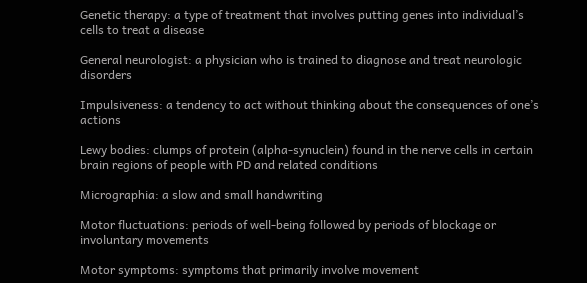Genetic therapy: a type of treatment that involves putting genes into individual’s cells to treat a disease

General neurologist: a physician who is trained to diagnose and treat neurologic disorders

Impulsiveness: a tendency to act without thinking about the consequences of one’s actions

Lewy bodies: clumps of protein (alpha-synuclein) found in the nerve cells in certain brain regions of people with PD and related conditions

Micrographia: a slow and small handwriting

Motor fluctuations: periods of well-being followed by periods of blockage or involuntary movements

Motor symptoms: symptoms that primarily involve movement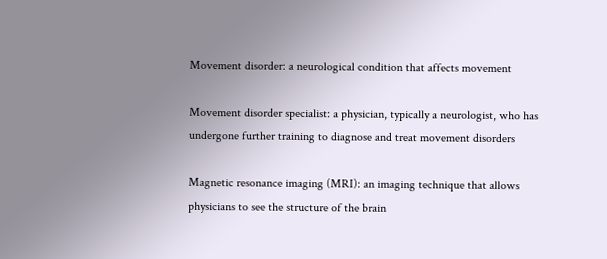Movement disorder: a neurological condition that affects movement

Movement disorder specialist: a physician, typically a neurologist, who has undergone further training to diagnose and treat movement disorders

Magnetic resonance imaging (MRI): an imaging technique that allows physicians to see the structure of the brain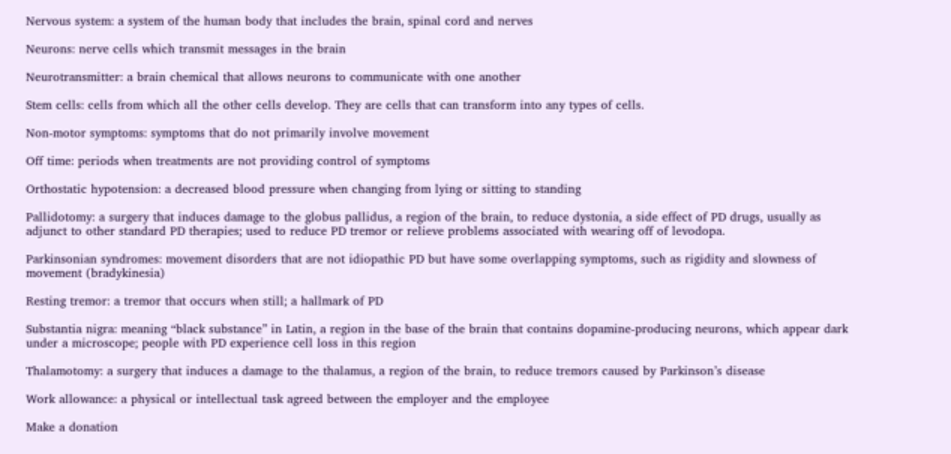Nervous system: a system of the human body that includes the brain, spinal cord and nerves

Neurons: nerve cells which transmit messages in the brain

Neurotransmitter: a brain chemical that allows neurons to communicate with one another

Stem cells: cells from which all the other cells develop. They are cells that can transform into any types of cells.

Non-motor symptoms: symptoms that do not primarily involve movement

Off time: periods when treatments are not providing control of symptoms

Orthostatic hypotension: a decreased blood pressure when changing from lying or sitting to standing

Pallidotomy: a surgery that induces damage to the globus pallidus, a region of the brain, to reduce dystonia, a side effect of PD drugs, usually as adjunct to other standard PD therapies; used to reduce PD tremor or relieve problems associated with wearing off of levodopa.

Parkinsonian syndromes: movement disorders that are not idiopathic PD but have some overlapping symptoms, such as rigidity and slowness of movement (bradykinesia)

Resting tremor: a tremor that occurs when still; a hallmark of PD

Substantia nigra: meaning “black substance” in Latin, a region in the base of the brain that contains dopamine-producing neurons, which appear dark under a microscope; people with PD experience cell loss in this region

Thalamotomy: a surgery that induces a damage to the thalamus, a region of the brain, to reduce tremors caused by Parkinson’s disease

Work allowance: a physical or intellectual task agreed between the employer and the employee

Make a donation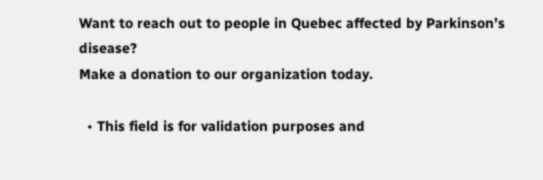Want to reach out to people in Quebec affected by Parkinson’s disease?
Make a donation to our organization today.

  • This field is for validation purposes and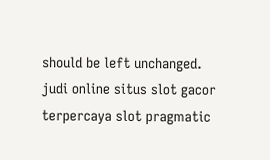should be left unchanged.
judi online situs slot gacor terpercaya slot pragmatic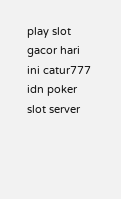play slot gacor hari ini catur777 idn poker slot server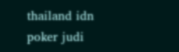thailand idn poker judi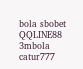bola sbobet QQLINE88 3mbola catur777